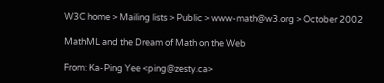W3C home > Mailing lists > Public > www-math@w3.org > October 2002

MathML and the Dream of Math on the Web

From: Ka-Ping Yee <ping@zesty.ca>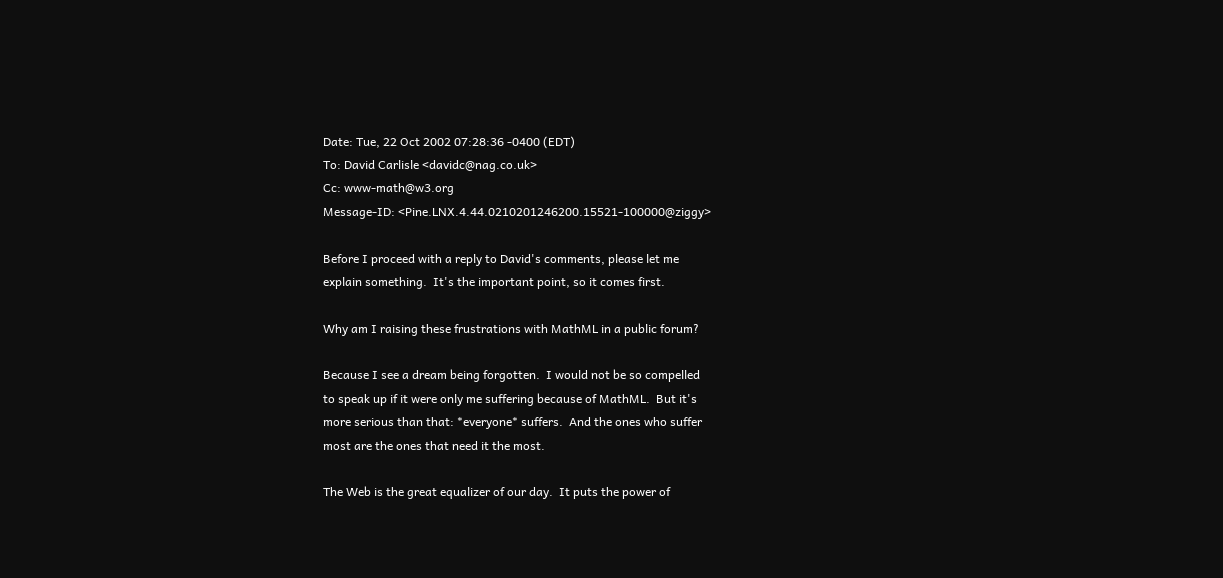Date: Tue, 22 Oct 2002 07:28:36 -0400 (EDT)
To: David Carlisle <davidc@nag.co.uk>
Cc: www-math@w3.org
Message-ID: <Pine.LNX.4.44.0210201246200.15521-100000@ziggy>

Before I proceed with a reply to David's comments, please let me
explain something.  It's the important point, so it comes first.

Why am I raising these frustrations with MathML in a public forum?

Because I see a dream being forgotten.  I would not be so compelled
to speak up if it were only me suffering because of MathML.  But it's
more serious than that: *everyone* suffers.  And the ones who suffer
most are the ones that need it the most.

The Web is the great equalizer of our day.  It puts the power of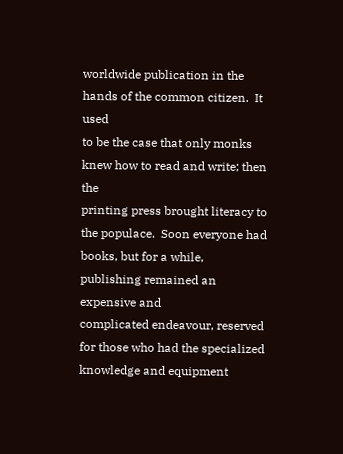worldwide publication in the hands of the common citizen.  It used
to be the case that only monks knew how to read and write; then the
printing press brought literacy to the populace.  Soon everyone had
books, but for a while, publishing remained an expensive and
complicated endeavour, reserved for those who had the specialized
knowledge and equipment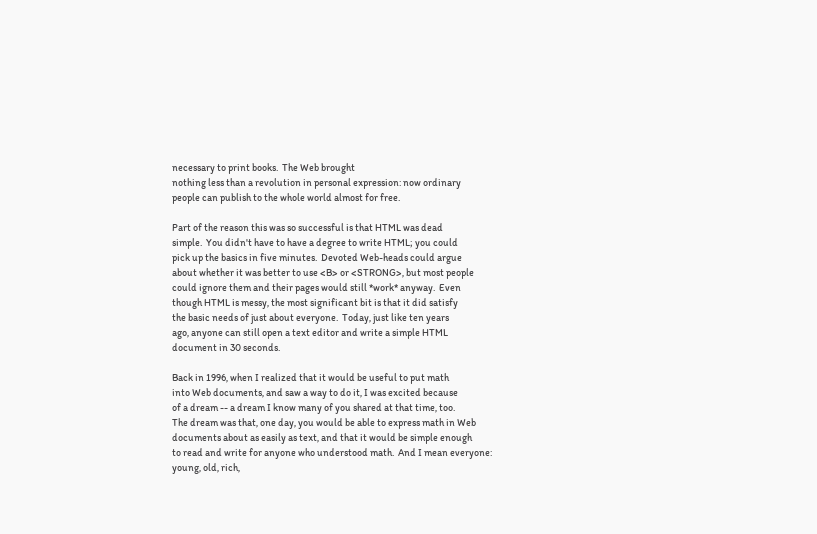necessary to print books.  The Web brought
nothing less than a revolution in personal expression: now ordinary
people can publish to the whole world almost for free.

Part of the reason this was so successful is that HTML was dead
simple.  You didn't have to have a degree to write HTML; you could
pick up the basics in five minutes.  Devoted Web-heads could argue
about whether it was better to use <B> or <STRONG>, but most people
could ignore them and their pages would still *work* anyway.  Even
though HTML is messy, the most significant bit is that it did satisfy
the basic needs of just about everyone.  Today, just like ten years
ago, anyone can still open a text editor and write a simple HTML
document in 30 seconds.

Back in 1996, when I realized that it would be useful to put math
into Web documents, and saw a way to do it, I was excited because
of a dream -- a dream I know many of you shared at that time, too.
The dream was that, one day, you would be able to express math in Web
documents about as easily as text, and that it would be simple enough
to read and write for anyone who understood math.  And I mean everyone:
young, old, rich,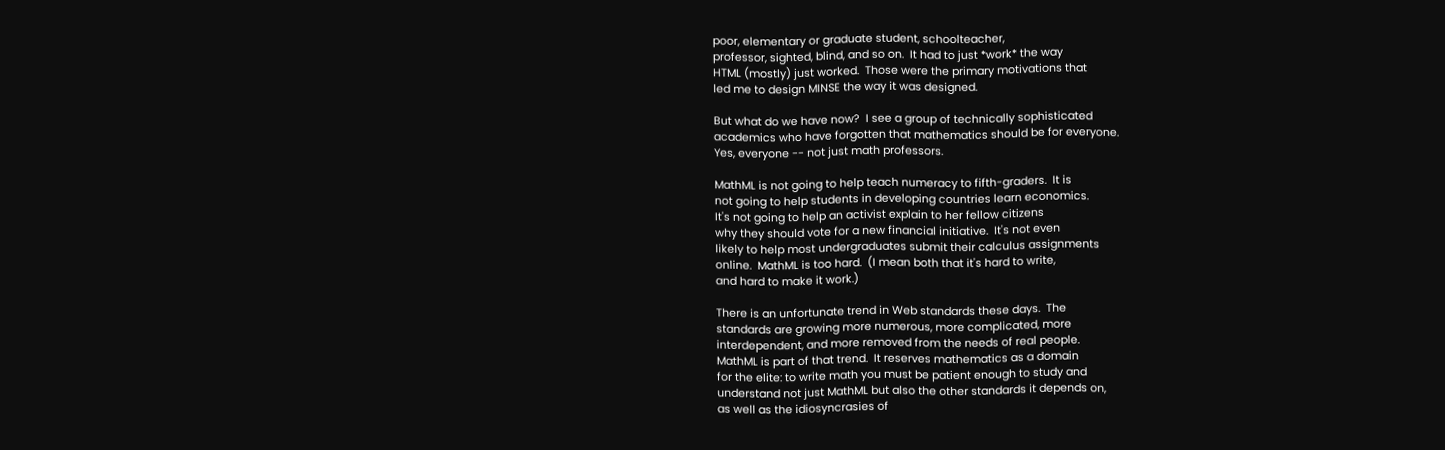poor, elementary or graduate student, schoolteacher,
professor, sighted, blind, and so on.  It had to just *work* the way
HTML (mostly) just worked.  Those were the primary motivations that
led me to design MINSE the way it was designed.

But what do we have now?  I see a group of technically sophisticated
academics who have forgotten that mathematics should be for everyone.
Yes, everyone -- not just math professors.

MathML is not going to help teach numeracy to fifth-graders.  It is
not going to help students in developing countries learn economics.
It's not going to help an activist explain to her fellow citizens
why they should vote for a new financial initiative.  It's not even
likely to help most undergraduates submit their calculus assignments
online.  MathML is too hard.  (I mean both that it's hard to write,
and hard to make it work.)

There is an unfortunate trend in Web standards these days.  The
standards are growing more numerous, more complicated, more
interdependent, and more removed from the needs of real people.
MathML is part of that trend.  It reserves mathematics as a domain
for the elite: to write math you must be patient enough to study and
understand not just MathML but also the other standards it depends on,
as well as the idiosyncrasies of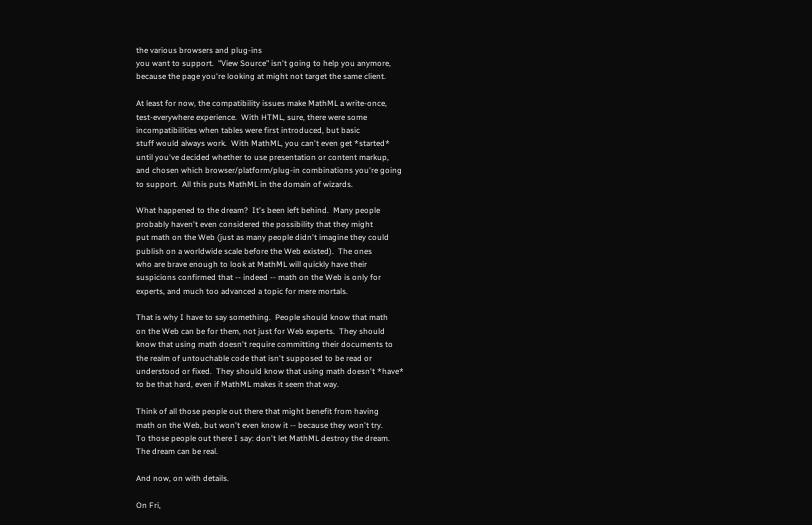the various browsers and plug-ins
you want to support.  "View Source" isn't going to help you anymore,
because the page you're looking at might not target the same client.

At least for now, the compatibility issues make MathML a write-once,
test-everywhere experience.  With HTML, sure, there were some
incompatibilities when tables were first introduced, but basic
stuff would always work.  With MathML, you can't even get *started*
until you've decided whether to use presentation or content markup,
and chosen which browser/platform/plug-in combinations you're going
to support.  All this puts MathML in the domain of wizards.

What happened to the dream?  It's been left behind.  Many people
probably haven't even considered the possibility that they might
put math on the Web (just as many people didn't imagine they could
publish on a worldwide scale before the Web existed).  The ones
who are brave enough to look at MathML will quickly have their
suspicions confirmed that -- indeed -- math on the Web is only for
experts, and much too advanced a topic for mere mortals.

That is why I have to say something.  People should know that math
on the Web can be for them, not just for Web experts.  They should
know that using math doesn't require committing their documents to
the realm of untouchable code that isn't supposed to be read or
understood or fixed.  They should know that using math doesn't *have*
to be that hard, even if MathML makes it seem that way.

Think of all those people out there that might benefit from having
math on the Web, but won't even know it -- because they won't try.
To those people out there I say: don't let MathML destroy the dream.
The dream can be real.

And now, on with details.

On Fri,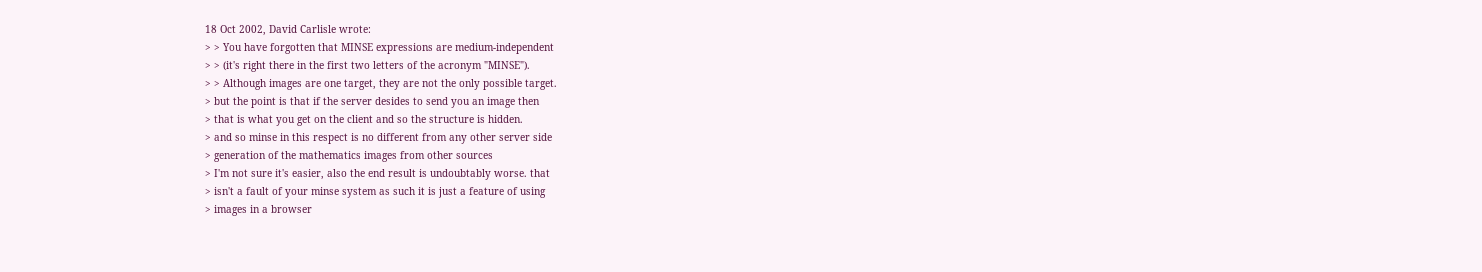18 Oct 2002, David Carlisle wrote:
> > You have forgotten that MINSE expressions are medium-independent
> > (it's right there in the first two letters of the acronym "MINSE").
> > Although images are one target, they are not the only possible target.
> but the point is that if the server desides to send you an image then
> that is what you get on the client and so the structure is hidden.
> and so minse in this respect is no different from any other server side
> generation of the mathematics images from other sources
> I'm not sure it's easier, also the end result is undoubtably worse. that
> isn't a fault of your minse system as such it is just a feature of using
> images in a browser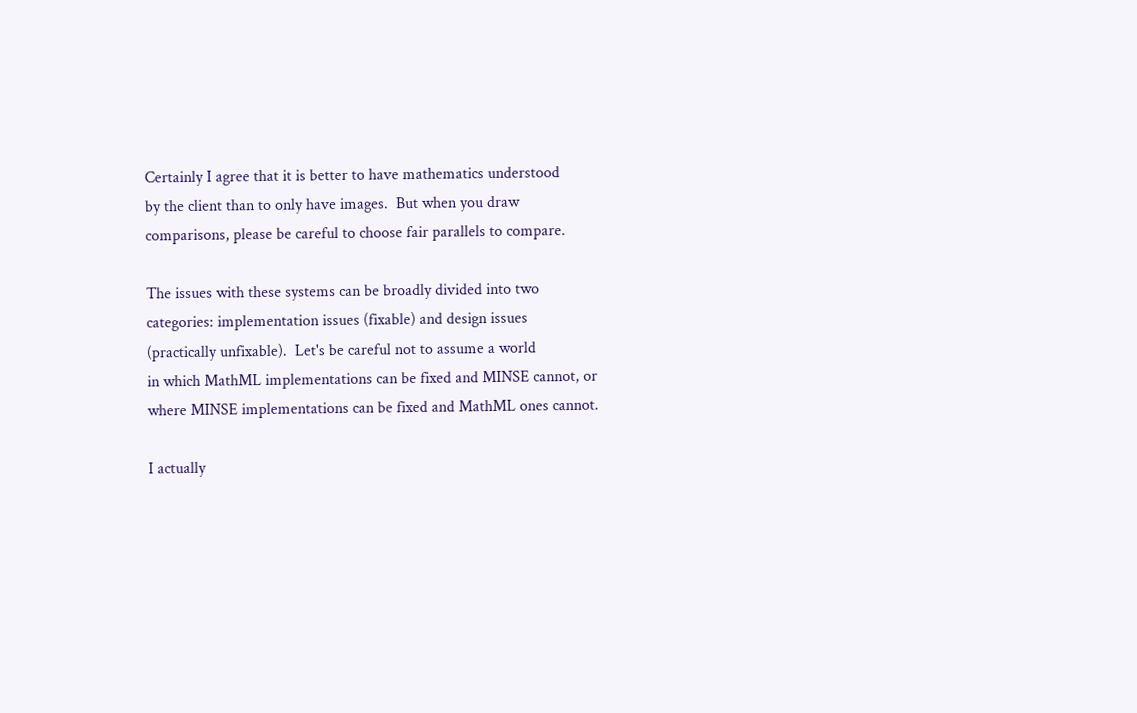Certainly I agree that it is better to have mathematics understood
by the client than to only have images.  But when you draw
comparisons, please be careful to choose fair parallels to compare.

The issues with these systems can be broadly divided into two
categories: implementation issues (fixable) and design issues
(practically unfixable).  Let's be careful not to assume a world
in which MathML implementations can be fixed and MINSE cannot, or
where MINSE implementations can be fixed and MathML ones cannot.

I actually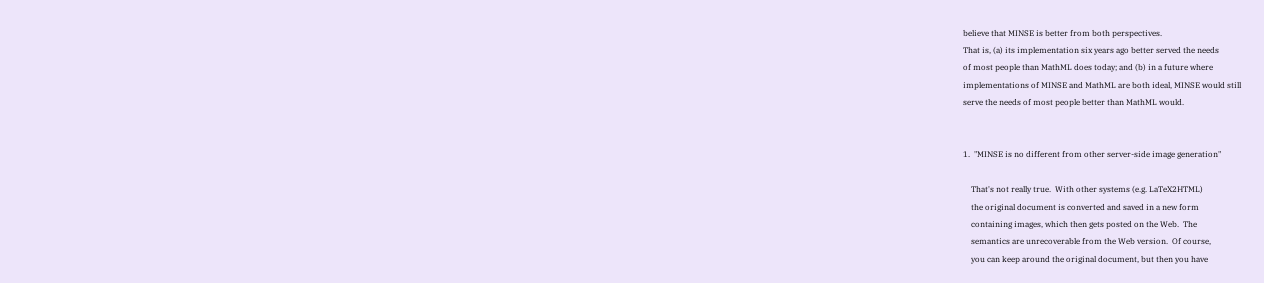believe that MINSE is better from both perspectives.
That is, (a) its implementation six years ago better served the needs
of most people than MathML does today; and (b) in a future where
implementations of MINSE and MathML are both ideal, MINSE would still
serve the needs of most people better than MathML would.


1.  "MINSE is no different from other server-side image generation"

    That's not really true.  With other systems (e.g. LaTeX2HTML)
    the original document is converted and saved in a new form
    containing images, which then gets posted on the Web.  The
    semantics are unrecoverable from the Web version.  Of course,
    you can keep around the original document, but then you have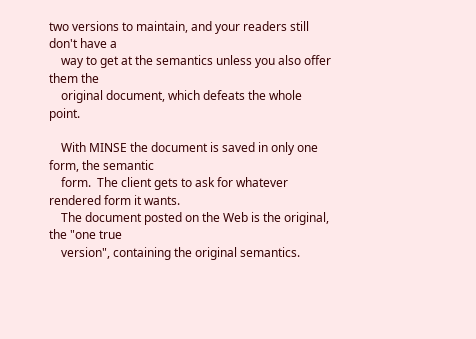two versions to maintain, and your readers still don't have a
    way to get at the semantics unless you also offer them the
    original document, which defeats the whole point.

    With MINSE the document is saved in only one form, the semantic
    form.  The client gets to ask for whatever rendered form it wants.
    The document posted on the Web is the original, the "one true
    version", containing the original semantics.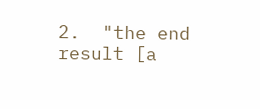2.  "the end result [a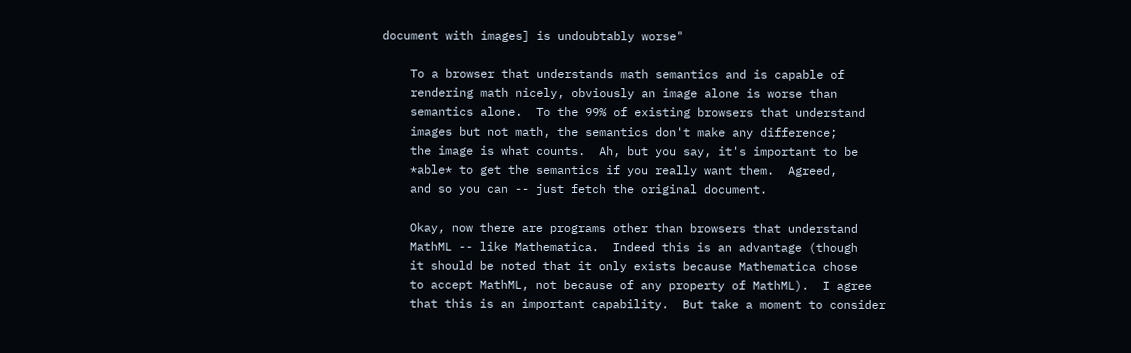document with images] is undoubtably worse"

    To a browser that understands math semantics and is capable of
    rendering math nicely, obviously an image alone is worse than
    semantics alone.  To the 99% of existing browsers that understand
    images but not math, the semantics don't make any difference;
    the image is what counts.  Ah, but you say, it's important to be
    *able* to get the semantics if you really want them.  Agreed,
    and so you can -- just fetch the original document.

    Okay, now there are programs other than browsers that understand
    MathML -- like Mathematica.  Indeed this is an advantage (though
    it should be noted that it only exists because Mathematica chose
    to accept MathML, not because of any property of MathML).  I agree
    that this is an important capability.  But take a moment to consider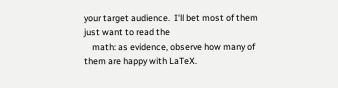your target audience.  I'll bet most of them just want to read the
    math: as evidence, observe how many of them are happy with LaTeX.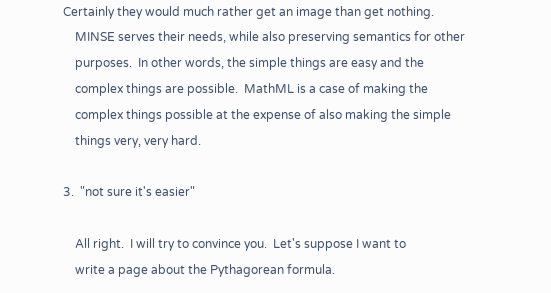Certainly they would much rather get an image than get nothing.
    MINSE serves their needs, while also preserving semantics for other
    purposes.  In other words, the simple things are easy and the
    complex things are possible.  MathML is a case of making the
    complex things possible at the expense of also making the simple
    things very, very hard.

3.  "not sure it's easier"

    All right.  I will try to convince you.  Let's suppose I want to
    write a page about the Pythagorean formula.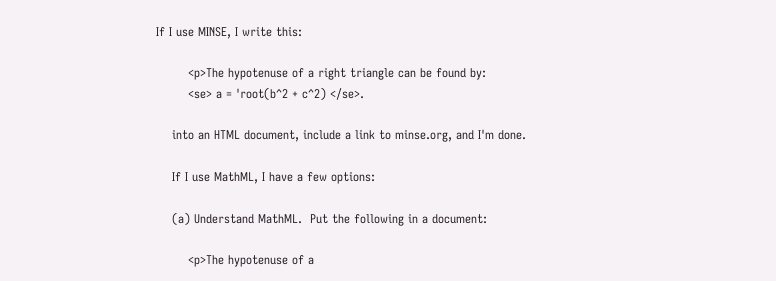If I use MINSE, I write this:

        <p>The hypotenuse of a right triangle can be found by:
        <se> a = 'root(b^2 + c^2) </se>.

    into an HTML document, include a link to minse.org, and I'm done.

    If I use MathML, I have a few options:

    (a) Understand MathML.  Put the following in a document:

        <p>The hypotenuse of a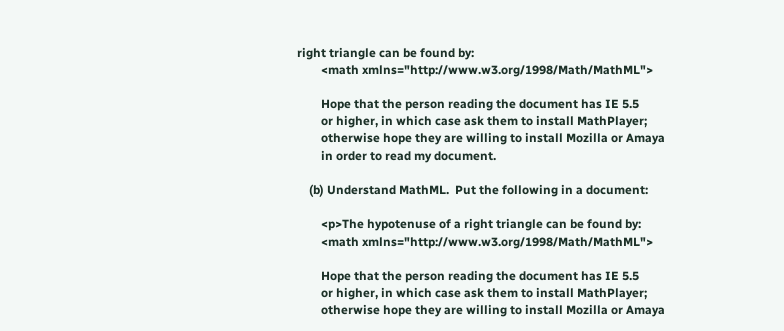right triangle can be found by:
        <math xmlns="http://www.w3.org/1998/Math/MathML">

        Hope that the person reading the document has IE 5.5
        or higher, in which case ask them to install MathPlayer;
        otherwise hope they are willing to install Mozilla or Amaya
        in order to read my document.

    (b) Understand MathML.  Put the following in a document:

        <p>The hypotenuse of a right triangle can be found by:
        <math xmlns="http://www.w3.org/1998/Math/MathML">

        Hope that the person reading the document has IE 5.5
        or higher, in which case ask them to install MathPlayer;
        otherwise hope they are willing to install Mozilla or Amaya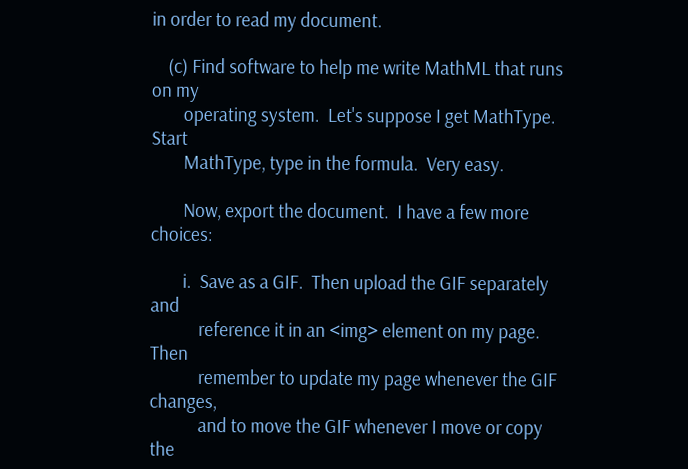in order to read my document.

    (c) Find software to help me write MathML that runs on my
        operating system.  Let's suppose I get MathType.  Start
        MathType, type in the formula.  Very easy.

        Now, export the document.  I have a few more choices:

        i.  Save as a GIF.  Then upload the GIF separately and
            reference it in an <img> element on my page.  Then
            remember to update my page whenever the GIF changes,
            and to move the GIF whenever I move or copy the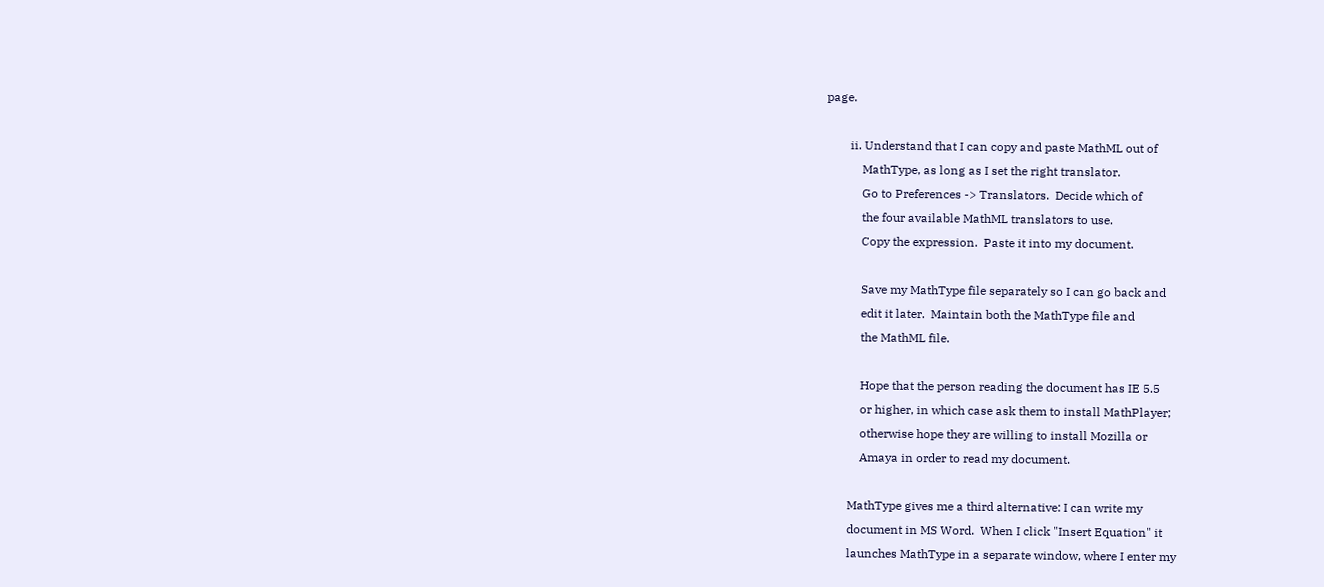page.

        ii. Understand that I can copy and paste MathML out of
            MathType, as long as I set the right translator.
            Go to Preferences -> Translators.  Decide which of
            the four available MathML translators to use.
            Copy the expression.  Paste it into my document.

            Save my MathType file separately so I can go back and
            edit it later.  Maintain both the MathType file and
            the MathML file.

            Hope that the person reading the document has IE 5.5
            or higher, in which case ask them to install MathPlayer;
            otherwise hope they are willing to install Mozilla or
            Amaya in order to read my document.

        MathType gives me a third alternative: I can write my
        document in MS Word.  When I click "Insert Equation" it
        launches MathType in a separate window, where I enter my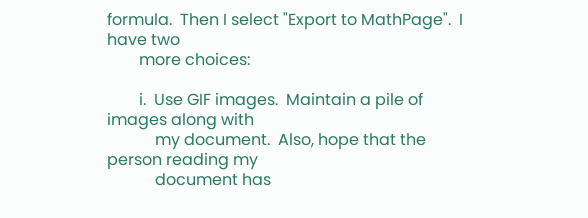formula.  Then I select "Export to MathPage".  I have two
        more choices:

        i.  Use GIF images.  Maintain a pile of images along with
            my document.  Also, hope that the person reading my
            document has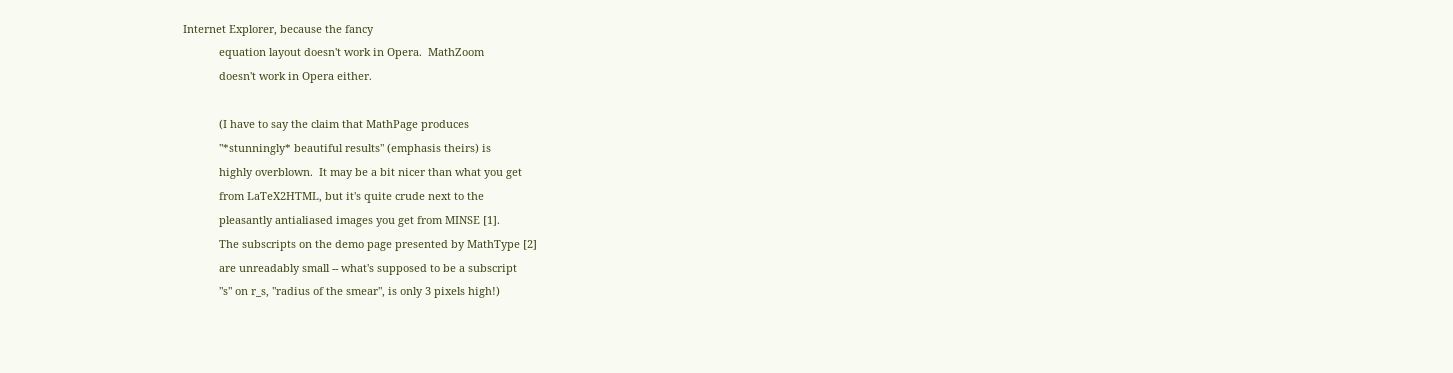Internet Explorer, because the fancy
            equation layout doesn't work in Opera.  MathZoom
            doesn't work in Opera either.

            (I have to say the claim that MathPage produces
            "*stunningly* beautiful results" (emphasis theirs) is
            highly overblown.  It may be a bit nicer than what you get
            from LaTeX2HTML, but it's quite crude next to the
            pleasantly antialiased images you get from MINSE [1].
            The subscripts on the demo page presented by MathType [2]
            are unreadably small -- what's supposed to be a subscript
            "s" on r_s, "radius of the smear", is only 3 pixels high!)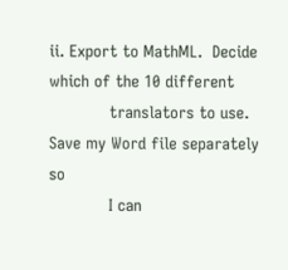ii. Export to MathML.  Decide which of the 10 different
            translators to use.  Save my Word file separately so
            I can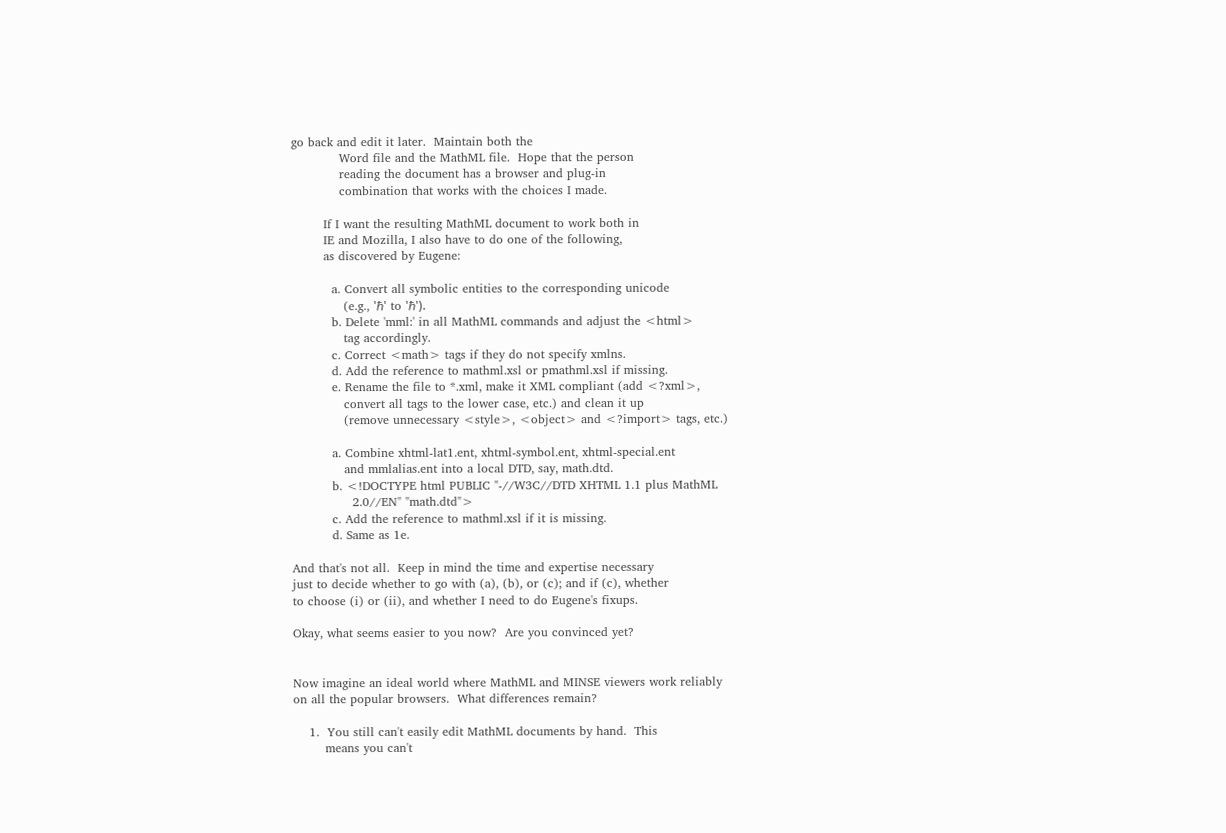go back and edit it later.  Maintain both the
            Word file and the MathML file.  Hope that the person
            reading the document has a browser and plug-in
            combination that works with the choices I made.

        If I want the resulting MathML document to work both in
        IE and Mozilla, I also have to do one of the following,
        as discovered by Eugene:

          a. Convert all symbolic entities to the corresponding unicode
             (e.g., 'ℏ' to 'ℏ').
          b. Delete 'mml:' in all MathML commands and adjust the <html>
             tag accordingly.
          c. Correct <math> tags if they do not specify xmlns.
          d. Add the reference to mathml.xsl or pmathml.xsl if missing.
          e. Rename the file to *.xml, make it XML compliant (add <?xml>,
             convert all tags to the lower case, etc.) and clean it up
             (remove unnecessary <style>, <object> and <?import> tags, etc.)

          a. Combine xhtml-lat1.ent, xhtml-symbol.ent, xhtml-special.ent
             and mmlalias.ent into a local DTD, say, math.dtd.
          b. <!DOCTYPE html PUBLIC "-//W3C//DTD XHTML 1.1 plus MathML
               2.0//EN" "math.dtd">
          c. Add the reference to mathml.xsl if it is missing.
          d. Same as 1e.

And that's not all.  Keep in mind the time and expertise necessary
just to decide whether to go with (a), (b), or (c); and if (c), whether
to choose (i) or (ii), and whether I need to do Eugene's fixups.

Okay, what seems easier to you now?  Are you convinced yet?


Now imagine an ideal world where MathML and MINSE viewers work reliably
on all the popular browsers.  What differences remain?

    1.  You still can't easily edit MathML documents by hand.  This
        means you can't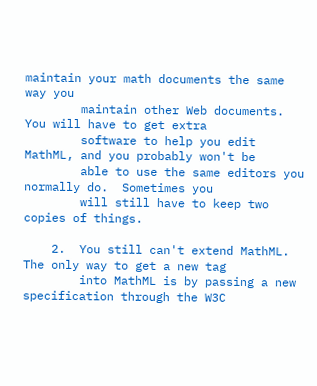maintain your math documents the same way you
        maintain other Web documents.  You will have to get extra
        software to help you edit MathML, and you probably won't be
        able to use the same editors you normally do.  Sometimes you
        will still have to keep two copies of things.

    2.  You still can't extend MathML.  The only way to get a new tag
        into MathML is by passing a new specification through the W3C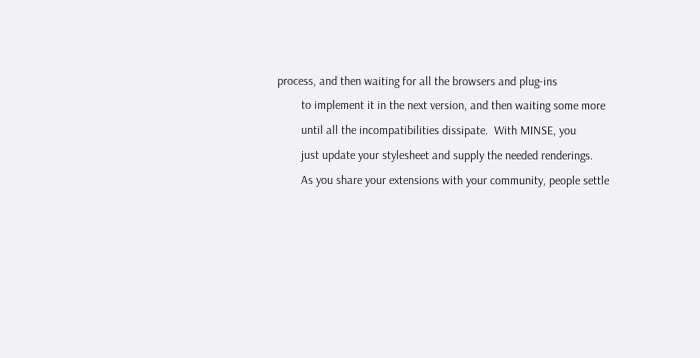process, and then waiting for all the browsers and plug-ins
        to implement it in the next version, and then waiting some more
        until all the incompatibilities dissipate.  With MINSE, you
        just update your stylesheet and supply the needed renderings.
        As you share your extensions with your community, people settle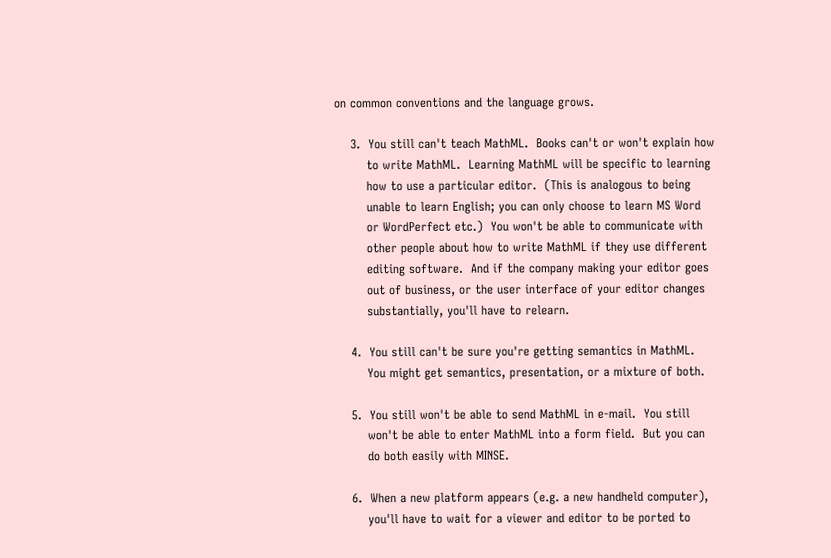on common conventions and the language grows.

    3.  You still can't teach MathML.  Books can't or won't explain how
        to write MathML.  Learning MathML will be specific to learning
        how to use a particular editor.  (This is analogous to being
        unable to learn English; you can only choose to learn MS Word
        or WordPerfect etc.)  You won't be able to communicate with
        other people about how to write MathML if they use different
        editing software.  And if the company making your editor goes
        out of business, or the user interface of your editor changes
        substantially, you'll have to relearn.

    4.  You still can't be sure you're getting semantics in MathML.
        You might get semantics, presentation, or a mixture of both.

    5.  You still won't be able to send MathML in e-mail.  You still
        won't be able to enter MathML into a form field.  But you can
        do both easily with MINSE.

    6.  When a new platform appears (e.g. a new handheld computer),
        you'll have to wait for a viewer and editor to be ported to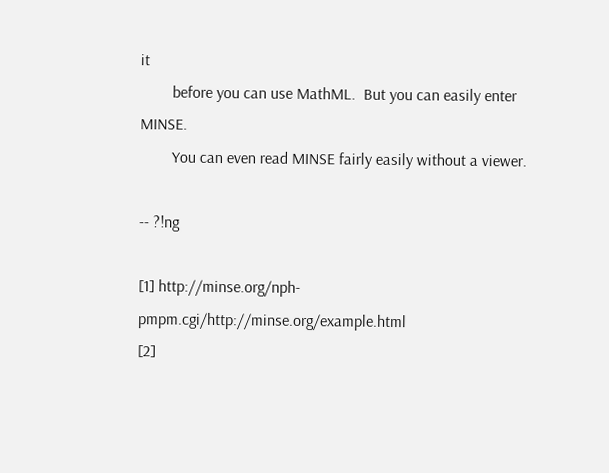it
        before you can use MathML.  But you can easily enter MINSE.
        You can even read MINSE fairly easily without a viewer.

-- ?!ng

[1] http://minse.org/nph-pmpm.cgi/http://minse.org/example.html
[2]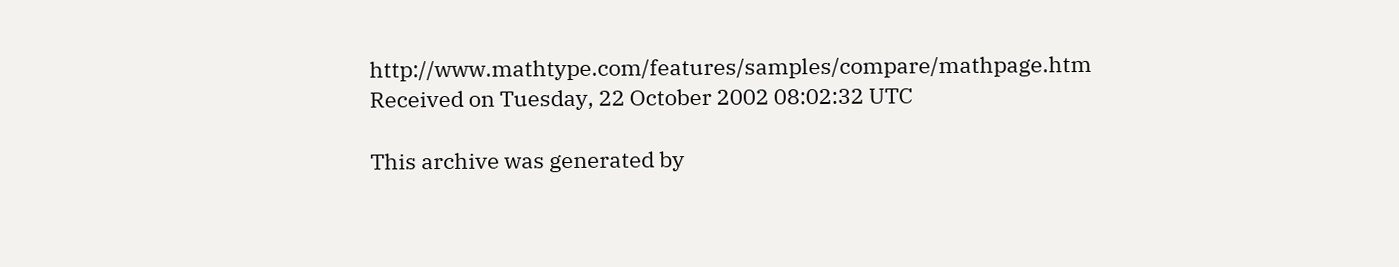http://www.mathtype.com/features/samples/compare/mathpage.htm
Received on Tuesday, 22 October 2002 08:02:32 UTC

This archive was generated by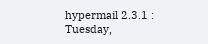hypermail 2.3.1 : Tuesday,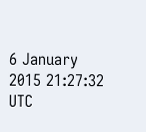6 January 2015 21:27:32 UTC